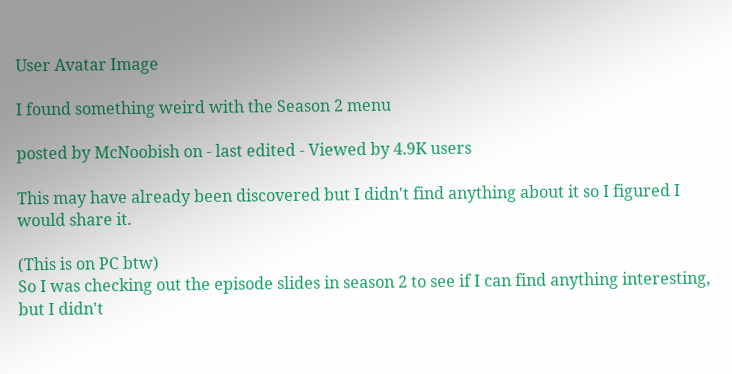User Avatar Image

I found something weird with the Season 2 menu

posted by McNoobish on - last edited - Viewed by 4.9K users

This may have already been discovered but I didn't find anything about it so I figured I would share it.

(This is on PC btw)
So I was checking out the episode slides in season 2 to see if I can find anything interesting, but I didn't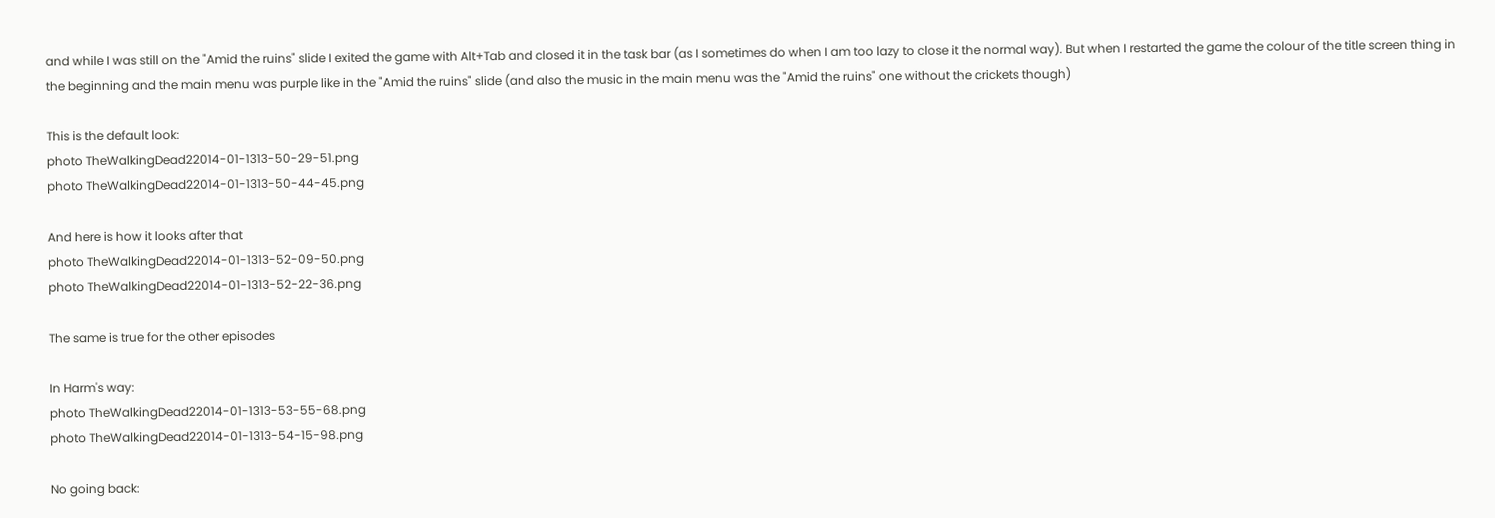and while I was still on the "Amid the ruins" slide I exited the game with Alt+Tab and closed it in the task bar (as I sometimes do when I am too lazy to close it the normal way). But when I restarted the game the colour of the title screen thing in the beginning and the main menu was purple like in the "Amid the ruins" slide (and also the music in the main menu was the "Amid the ruins" one without the crickets though)

This is the default look:
photo TheWalkingDead22014-01-1313-50-29-51.png
photo TheWalkingDead22014-01-1313-50-44-45.png

And here is how it looks after that
photo TheWalkingDead22014-01-1313-52-09-50.png
photo TheWalkingDead22014-01-1313-52-22-36.png

The same is true for the other episodes

In Harm's way:
photo TheWalkingDead22014-01-1313-53-55-68.png
photo TheWalkingDead22014-01-1313-54-15-98.png

No going back: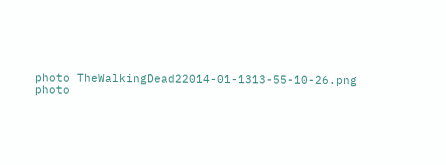photo TheWalkingDead22014-01-1313-55-10-26.png
photo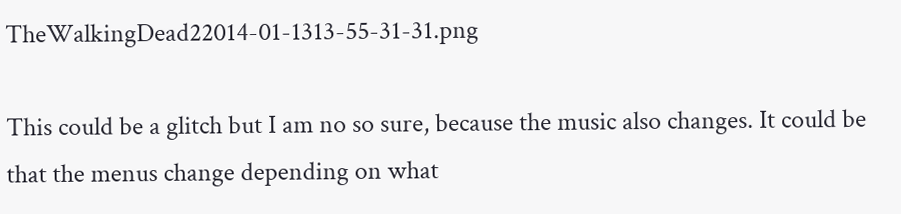TheWalkingDead22014-01-1313-55-31-31.png

This could be a glitch but I am no so sure, because the music also changes. It could be that the menus change depending on what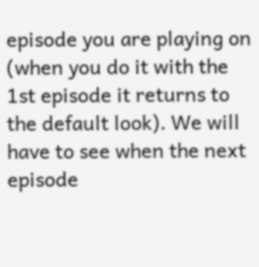episode you are playing on (when you do it with the 1st episode it returns to the default look). We will have to see when the next episode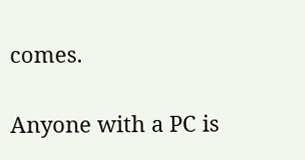comes.

Anyone with a PC is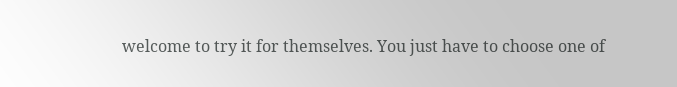welcome to try it for themselves. You just have to choose one of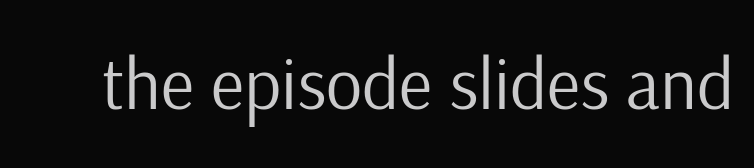the episode slides and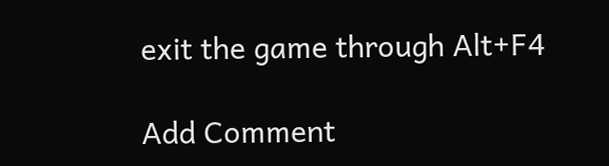exit the game through Alt+F4

Add Comment